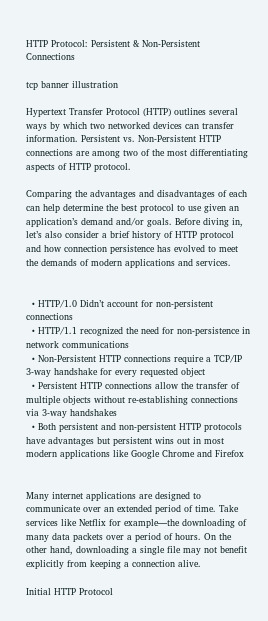HTTP Protocol: Persistent & Non-Persistent Connections

tcp banner illustration

Hypertext Transfer Protocol (HTTP) outlines several ways by which two networked devices can transfer information. Persistent vs. Non-Persistent HTTP connections are among two of the most differentiating aspects of HTTP protocol.

Comparing the advantages and disadvantages of each can help determine the best protocol to use given an application’s demand and/or goals. Before diving in, let’s also consider a brief history of HTTP protocol and how connection persistence has evolved to meet the demands of modern applications and services.


  • HTTP/1.0 Didn’t account for non-persistent connections
  • HTTP/1.1 recognized the need for non-persistence in network communications
  • Non-Persistent HTTP connections require a TCP/IP 3-way handshake for every requested object
  • Persistent HTTP connections allow the transfer of multiple objects without re-establishing connections via 3-way handshakes
  • Both persistent and non-persistent HTTP protocols have advantages but persistent wins out in most modern applications like Google Chrome and Firefox


Many internet applications are designed to communicate over an extended period of time. Take services like Netflix for example—the downloading of many data packets over a period of hours. On the other hand, downloading a single file may not benefit explicitly from keeping a connection alive.

Initial HTTP Protocol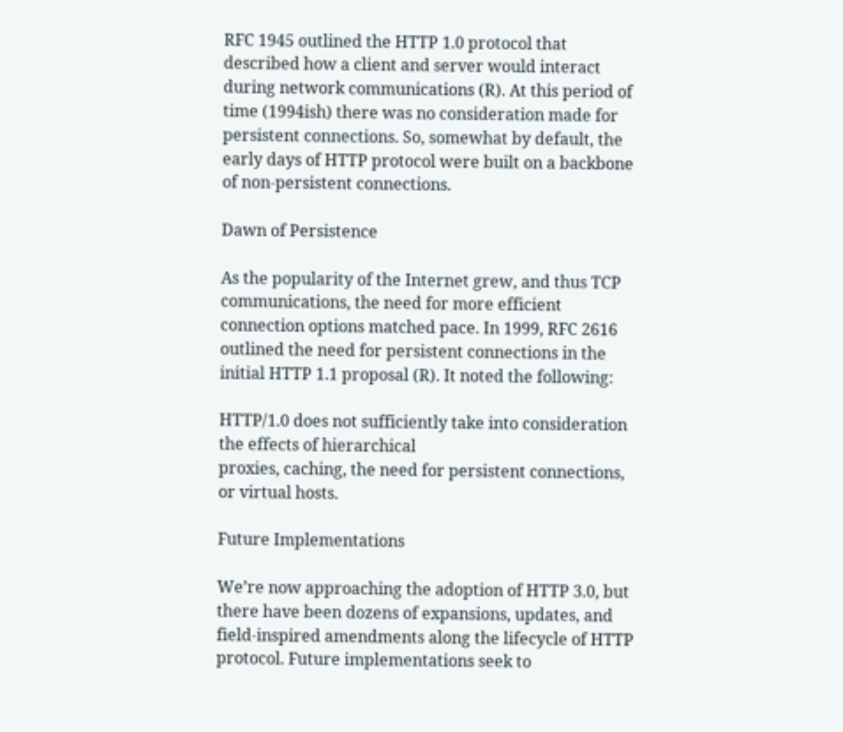RFC 1945 outlined the HTTP 1.0 protocol that described how a client and server would interact during network communications (R). At this period of time (1994ish) there was no consideration made for persistent connections. So, somewhat by default, the early days of HTTP protocol were built on a backbone of non-persistent connections.

Dawn of Persistence

As the popularity of the Internet grew, and thus TCP communications, the need for more efficient connection options matched pace. In 1999, RFC 2616 outlined the need for persistent connections in the initial HTTP 1.1 proposal (R). It noted the following:

HTTP/1.0 does not sufficiently take into consideration the effects of hierarchical
proxies, caching, the need for persistent connections, or virtual hosts.

Future Implementations

We’re now approaching the adoption of HTTP 3.0, but there have been dozens of expansions, updates, and field-inspired amendments along the lifecycle of HTTP protocol. Future implementations seek to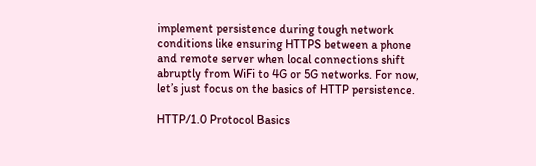implement persistence during tough network conditions like ensuring HTTPS between a phone and remote server when local connections shift abruptly from WiFi to 4G or 5G networks. For now, let’s just focus on the basics of HTTP persistence.

HTTP/1.0 Protocol Basics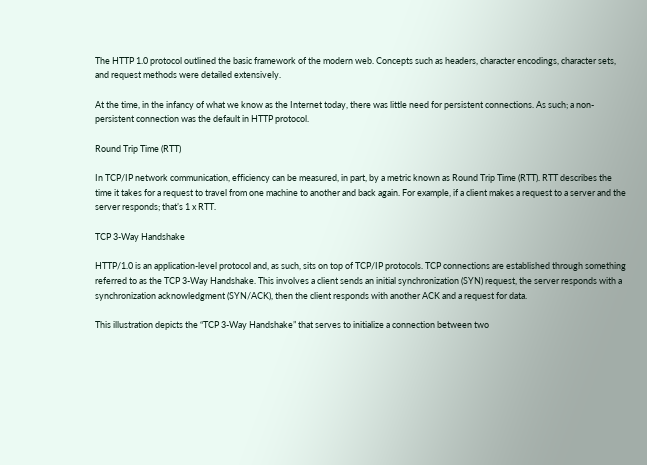The HTTP 1.0 protocol outlined the basic framework of the modern web. Concepts such as headers, character encodings, character sets, and request methods were detailed extensively.

At the time, in the infancy of what we know as the Internet today, there was little need for persistent connections. As such; a non-persistent connection was the default in HTTP protocol.

Round Trip Time (RTT)

In TCP/IP network communication, efficiency can be measured, in part, by a metric known as Round Trip Time (RTT). RTT describes the time it takes for a request to travel from one machine to another and back again. For example, if a client makes a request to a server and the server responds; that’s 1 x RTT.

TCP 3-Way Handshake

HTTP/1.0 is an application-level protocol and, as such, sits on top of TCP/IP protocols. TCP connections are established through something referred to as the TCP 3-Way Handshake. This involves a client sends an initial synchronization (SYN) request, the server responds with a synchronization acknowledgment (SYN/ACK), then the client responds with another ACK and a request for data.

This illustration depicts the “TCP 3-Way Handshake” that serves to initialize a connection between two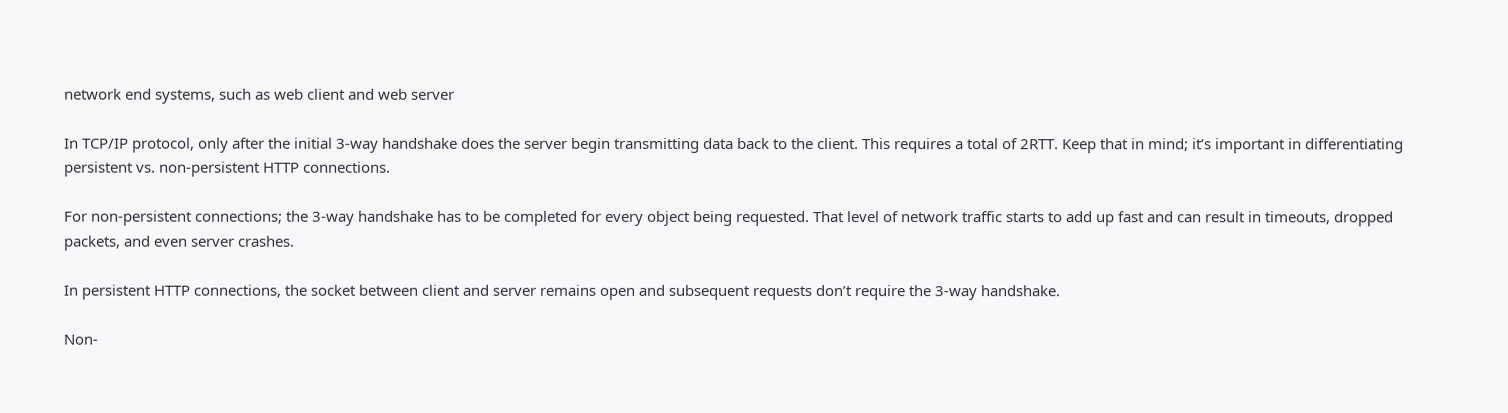network end systems, such as web client and web server

In TCP/IP protocol, only after the initial 3-way handshake does the server begin transmitting data back to the client. This requires a total of 2RTT. Keep that in mind; it’s important in differentiating persistent vs. non-persistent HTTP connections.

For non-persistent connections; the 3-way handshake has to be completed for every object being requested. That level of network traffic starts to add up fast and can result in timeouts, dropped packets, and even server crashes.

In persistent HTTP connections, the socket between client and server remains open and subsequent requests don’t require the 3-way handshake.

Non-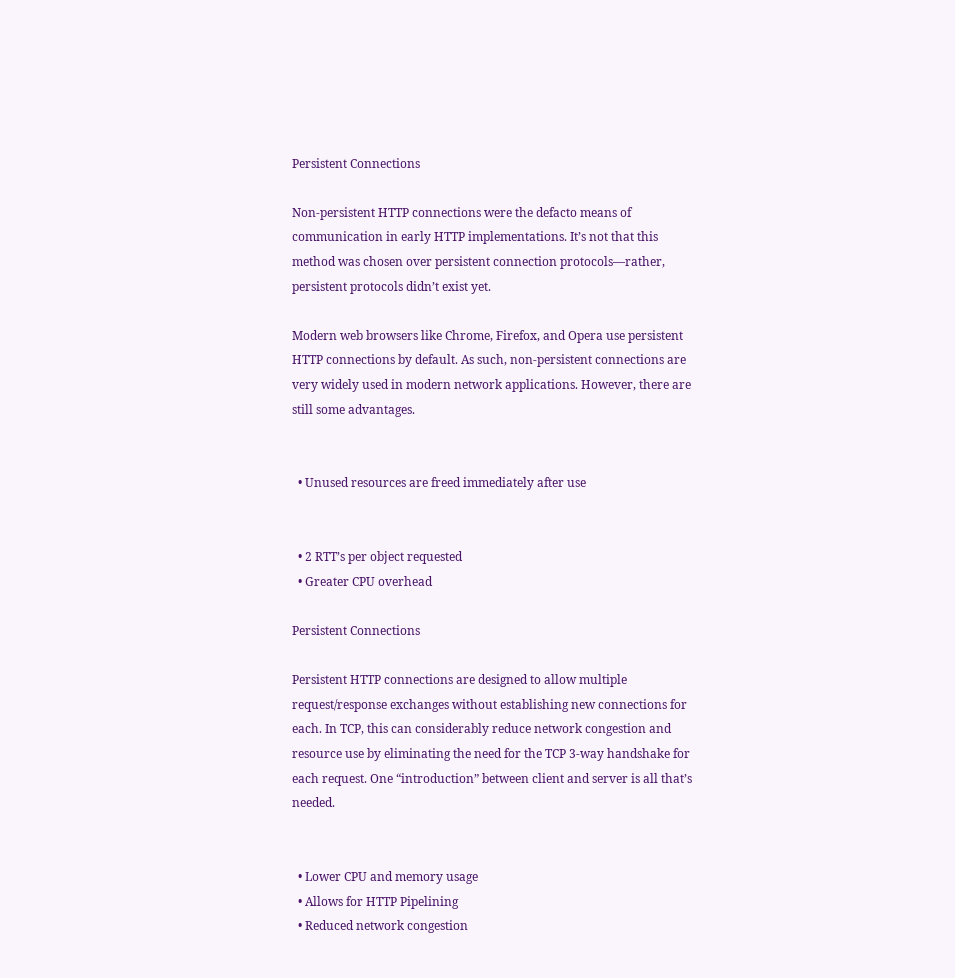Persistent Connections

Non-persistent HTTP connections were the defacto means of communication in early HTTP implementations. It’s not that this method was chosen over persistent connection protocols—rather, persistent protocols didn’t exist yet.

Modern web browsers like Chrome, Firefox, and Opera use persistent HTTP connections by default. As such, non-persistent connections are very widely used in modern network applications. However, there are still some advantages.


  • Unused resources are freed immediately after use


  • 2 RTT’s per object requested
  • Greater CPU overhead

Persistent Connections

Persistent HTTP connections are designed to allow multiple request/response exchanges without establishing new connections for each. In TCP, this can considerably reduce network congestion and resource use by eliminating the need for the TCP 3-way handshake for each request. One “introduction” between client and server is all that’s needed.


  • Lower CPU and memory usage
  • Allows for HTTP Pipelining
  • Reduced network congestion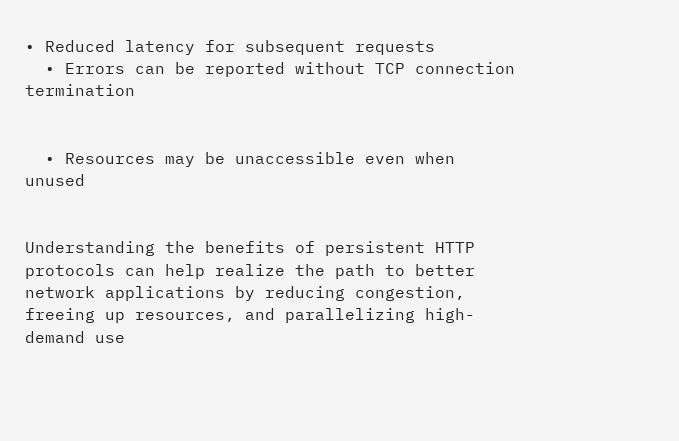• Reduced latency for subsequent requests
  • Errors can be reported without TCP connection termination


  • Resources may be unaccessible even when unused


Understanding the benefits of persistent HTTP protocols can help realize the path to better network applications by reducing congestion, freeing up resources, and parallelizing high-demand use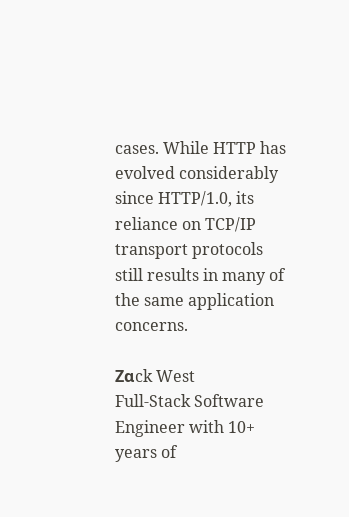cases. While HTTP has evolved considerably since HTTP/1.0, its reliance on TCP/IP transport protocols still results in many of the same application concerns.

Zαck West
Full-Stack Software Engineer with 10+ years of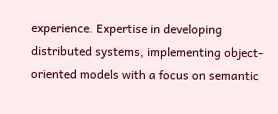experience. Expertise in developing distributed systems, implementing object-oriented models with a focus on semantic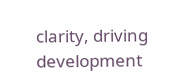clarity, driving development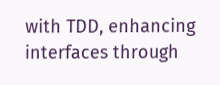with TDD, enhancing interfaces through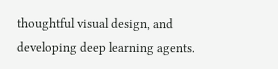thoughtful visual design, and developing deep learning agents.